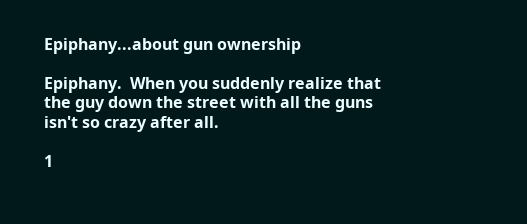Epiphany...about gun ownership

Epiphany.  When you suddenly realize that the guy down the street with all the guns isn't so crazy after all.

1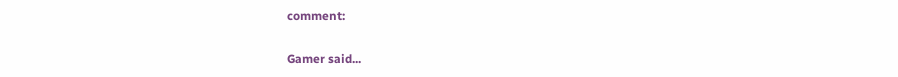comment:

Gamer said...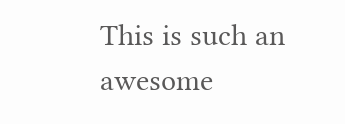This is such an awesome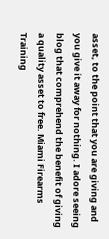asset, to the point that you are giving and you give it away for nothing. I adore seeing blog that comprehend the benefit of giving a quality asset to free. Miami Firearms Training